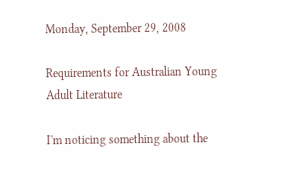Monday, September 29, 2008

Requirements for Australian Young Adult Literature

I'm noticing something about the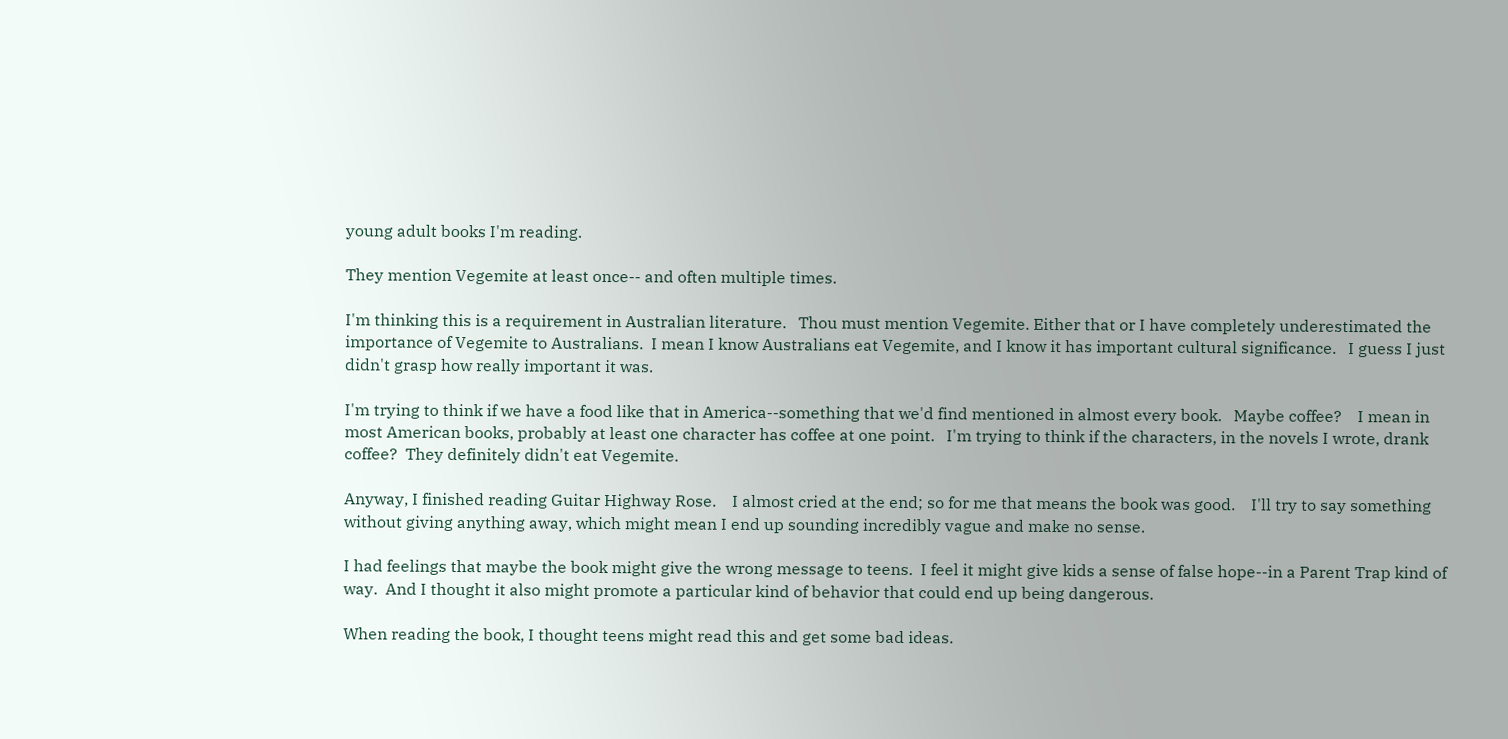young adult books I'm reading.

They mention Vegemite at least once-- and often multiple times.

I'm thinking this is a requirement in Australian literature.   Thou must mention Vegemite. Either that or I have completely underestimated the importance of Vegemite to Australians.  I mean I know Australians eat Vegemite, and I know it has important cultural significance.   I guess I just didn't grasp how really important it was.

I'm trying to think if we have a food like that in America--something that we'd find mentioned in almost every book.   Maybe coffee?    I mean in most American books, probably at least one character has coffee at one point.   I'm trying to think if the characters, in the novels I wrote, drank coffee?  They definitely didn't eat Vegemite.

Anyway, I finished reading Guitar Highway Rose.    I almost cried at the end; so for me that means the book was good.    I'll try to say something without giving anything away, which might mean I end up sounding incredibly vague and make no sense.

I had feelings that maybe the book might give the wrong message to teens.  I feel it might give kids a sense of false hope--in a Parent Trap kind of way.  And I thought it also might promote a particular kind of behavior that could end up being dangerous.

When reading the book, I thought teens might read this and get some bad ideas.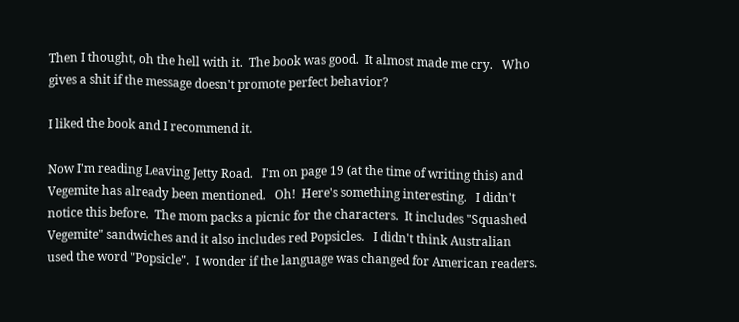Then I thought, oh the hell with it.  The book was good.  It almost made me cry.   Who gives a shit if the message doesn't promote perfect behavior?

I liked the book and I recommend it.

Now I'm reading Leaving Jetty Road.   I'm on page 19 (at the time of writing this) and Vegemite has already been mentioned.   Oh!  Here's something interesting.   I didn't notice this before.  The mom packs a picnic for the characters.  It includes "Squashed Vegemite" sandwiches and it also includes red Popsicles.   I didn't think Australian used the word "Popsicle".  I wonder if the language was changed for American readers.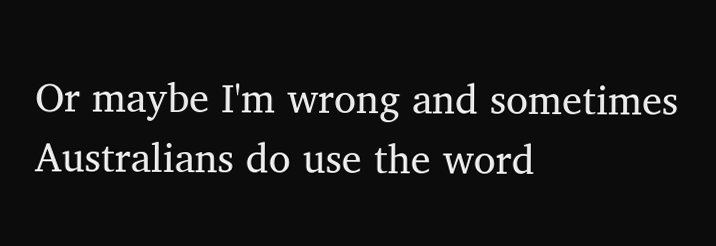Or maybe I'm wrong and sometimes Australians do use the word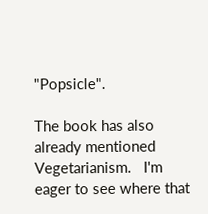"Popsicle".

The book has also already mentioned Vegetarianism.   I'm eager to see where that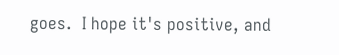goes.  I hope it's positive, and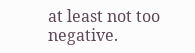at least not too negative.